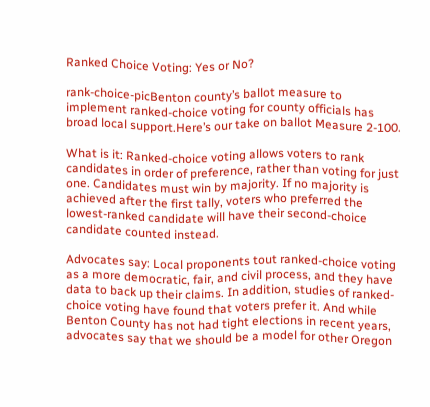Ranked Choice Voting: Yes or No?

rank-choice-picBenton county’s ballot measure to implement ranked-choice voting for county officials has broad local support.Here’s our take on ballot Measure 2-100.

What is it: Ranked-choice voting allows voters to rank candidates in order of preference, rather than voting for just one. Candidates must win by majority. If no majority is achieved after the first tally, voters who preferred the lowest-ranked candidate will have their second-choice candidate counted instead.

Advocates say: Local proponents tout ranked-choice voting as a more democratic, fair, and civil process, and they have data to back up their claims. In addition, studies of ranked-choice voting have found that voters prefer it. And while Benton County has not had tight elections in recent years, advocates say that we should be a model for other Oregon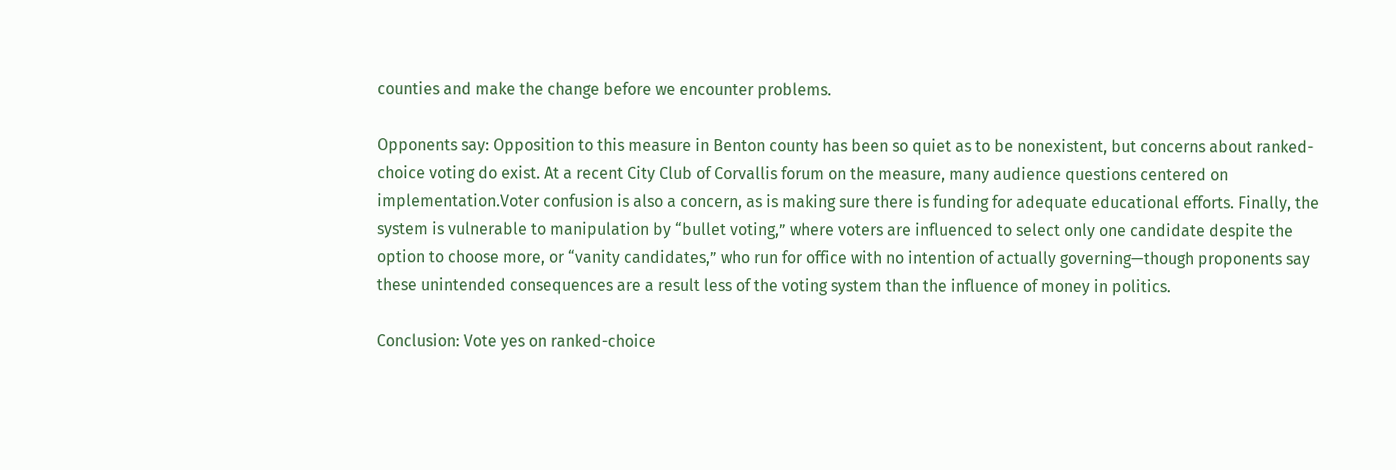counties and make the change before we encounter problems.

Opponents say: Opposition to this measure in Benton county has been so quiet as to be nonexistent, but concerns about ranked-choice voting do exist. At a recent City Club of Corvallis forum on the measure, many audience questions centered on implementation.Voter confusion is also a concern, as is making sure there is funding for adequate educational efforts. Finally, the system is vulnerable to manipulation by “bullet voting,” where voters are influenced to select only one candidate despite the option to choose more, or “vanity candidates,” who run for office with no intention of actually governing—though proponents say these unintended consequences are a result less of the voting system than the influence of money in politics.

Conclusion: Vote yes on ranked-choice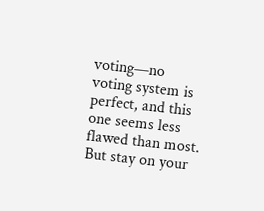voting—no voting system is perfect, and this one seems less flawed than most. But stay on your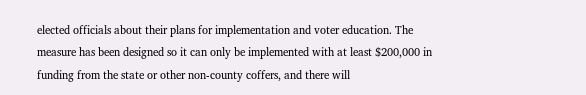elected officials about their plans for implementation and voter education. The measure has been designed so it can only be implemented with at least $200,000 in funding from the state or other non-county coffers, and there will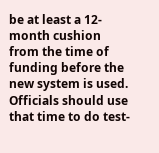be at least a 12-month cushion from the time of funding before the new system is used. Officials should use that time to do test-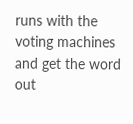runs with the voting machines and get the word out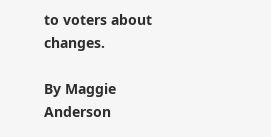to voters about changes.

By Maggie Anderson